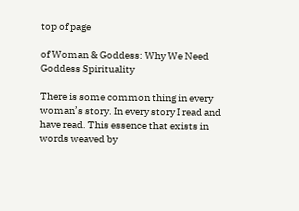top of page

of Woman & Goddess: Why We Need Goddess Spirituality

There is some common thing in every woman’s story. In every story I read and have read. This essence that exists in words weaved by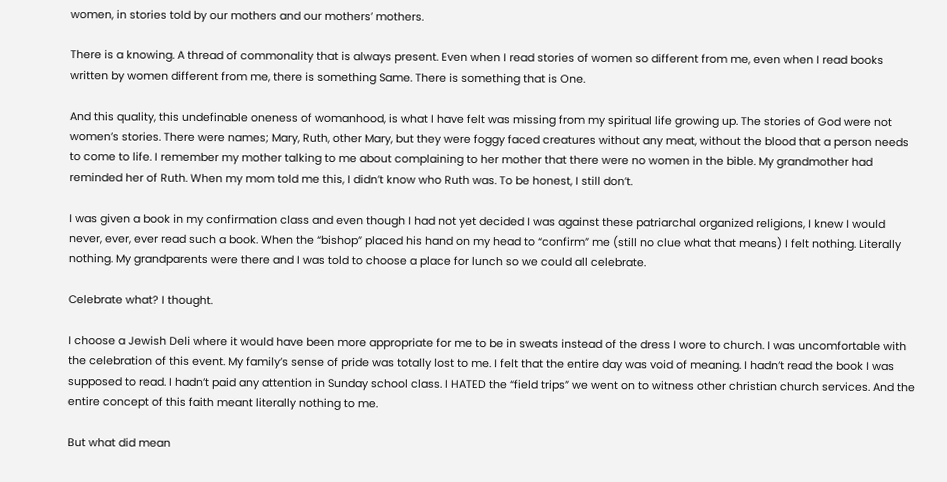women, in stories told by our mothers and our mothers’ mothers.

There is a knowing. A thread of commonality that is always present. Even when I read stories of women so different from me, even when I read books written by women different from me, there is something Same. There is something that is One.

And this quality, this undefinable oneness of womanhood, is what I have felt was missing from my spiritual life growing up. The stories of God were not women’s stories. There were names; Mary, Ruth, other Mary, but they were foggy faced creatures without any meat, without the blood that a person needs to come to life. I remember my mother talking to me about complaining to her mother that there were no women in the bible. My grandmother had reminded her of Ruth. When my mom told me this, I didn’t know who Ruth was. To be honest, I still don’t.

I was given a book in my confirmation class and even though I had not yet decided I was against these patriarchal organized religions, I knew I would never, ever, ever read such a book. When the “bishop” placed his hand on my head to “confirm” me (still no clue what that means) I felt nothing. Literally nothing. My grandparents were there and I was told to choose a place for lunch so we could all celebrate.

Celebrate what? I thought.

I choose a Jewish Deli where it would have been more appropriate for me to be in sweats instead of the dress I wore to church. I was uncomfortable with the celebration of this event. My family’s sense of pride was totally lost to me. I felt that the entire day was void of meaning. I hadn’t read the book I was supposed to read. I hadn’t paid any attention in Sunday school class. I HATED the “field trips” we went on to witness other christian church services. And the entire concept of this faith meant literally nothing to me.

But what did mean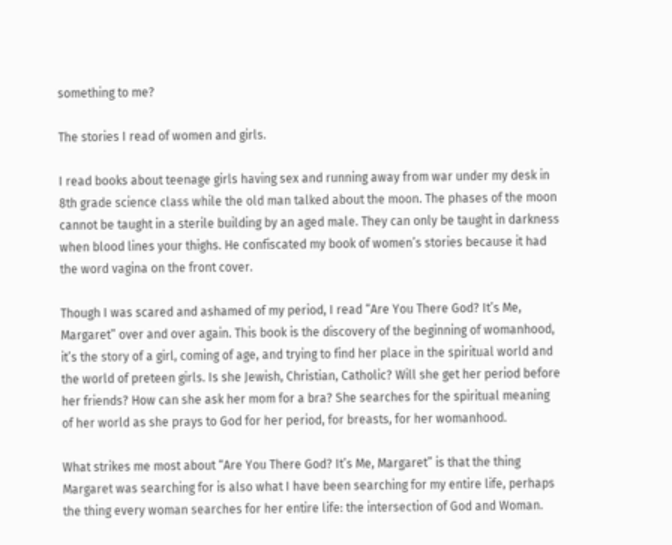something to me?

The stories I read of women and girls.

I read books about teenage girls having sex and running away from war under my desk in 8th grade science class while the old man talked about the moon. The phases of the moon cannot be taught in a sterile building by an aged male. They can only be taught in darkness when blood lines your thighs. He confiscated my book of women’s stories because it had the word vagina on the front cover.

Though I was scared and ashamed of my period, I read “Are You There God? It’s Me, Margaret” over and over again. This book is the discovery of the beginning of womanhood, it’s the story of a girl, coming of age, and trying to find her place in the spiritual world and the world of preteen girls. Is she Jewish, Christian, Catholic? Will she get her period before her friends? How can she ask her mom for a bra? She searches for the spiritual meaning of her world as she prays to God for her period, for breasts, for her womanhood.

What strikes me most about “Are You There God? It’s Me, Margaret” is that the thing Margaret was searching for is also what I have been searching for my entire life, perhaps the thing every woman searches for her entire life: the intersection of God and Woman.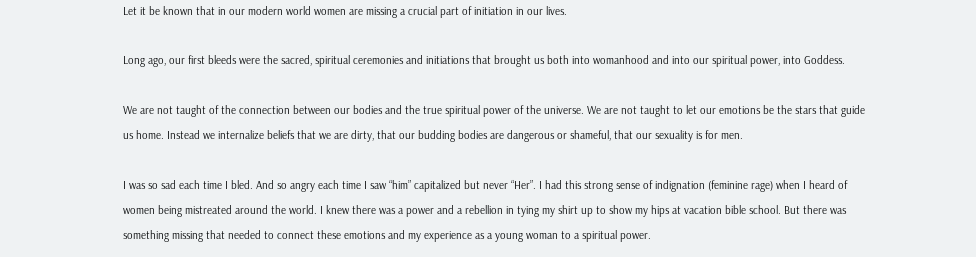Let it be known that in our modern world women are missing a crucial part of initiation in our lives.

Long ago, our first bleeds were the sacred, spiritual ceremonies and initiations that brought us both into womanhood and into our spiritual power, into Goddess.

We are not taught of the connection between our bodies and the true spiritual power of the universe. We are not taught to let our emotions be the stars that guide us home. Instead we internalize beliefs that we are dirty, that our budding bodies are dangerous or shameful, that our sexuality is for men.

I was so sad each time I bled. And so angry each time I saw “him” capitalized but never “Her”. I had this strong sense of indignation (feminine rage) when I heard of women being mistreated around the world. I knew there was a power and a rebellion in tying my shirt up to show my hips at vacation bible school. But there was something missing that needed to connect these emotions and my experience as a young woman to a spiritual power.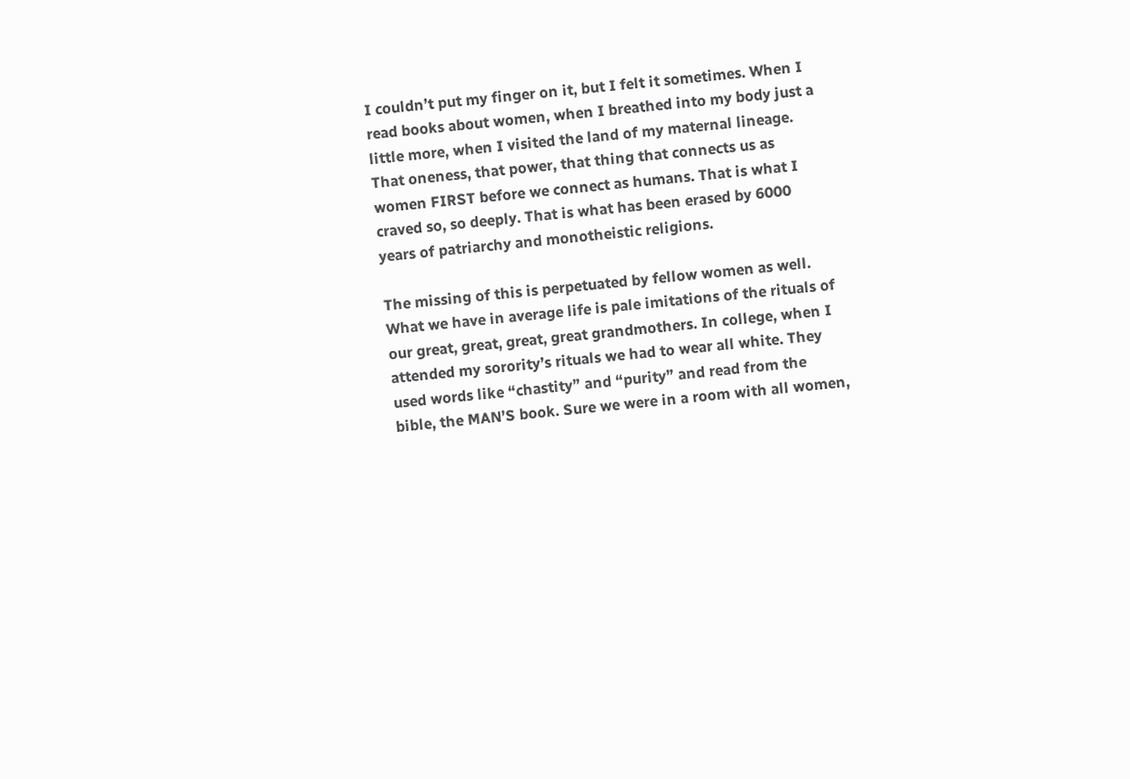I couldn’t put my finger on it, but I felt it sometimes. When I read books about women, when I breathed into my body just a little more, when I visited the land of my maternal lineage. That oneness, that power, that thing that connects us as women FIRST before we connect as humans. That is what I craved so, so deeply. That is what has been erased by 6000 years of patriarchy and monotheistic religions.

The missing of this is perpetuated by fellow women as well. What we have in average life is pale imitations of the rituals of our great, great, great, great grandmothers. In college, when I attended my sorority’s rituals we had to wear all white. They used words like “chastity” and “purity” and read from the bible, the MAN’S book. Sure we were in a room with all women,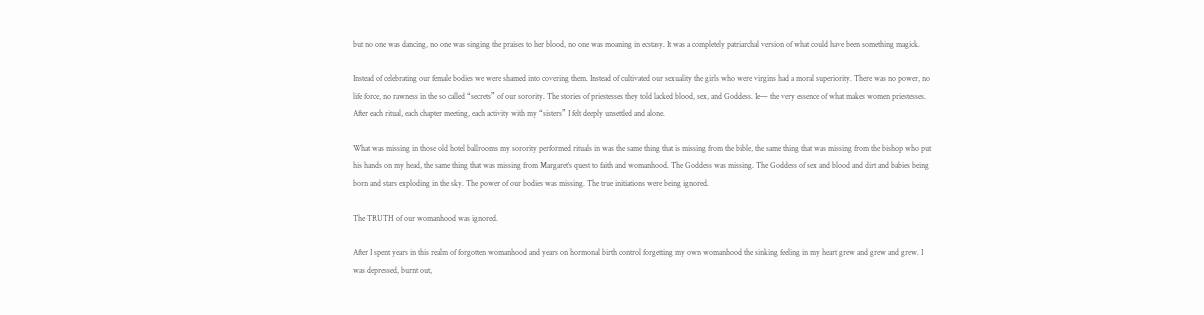but no one was dancing, no one was singing the praises to her blood, no one was moaning in ecstasy. It was a completely patriarchal version of what could have been something magick.

Instead of celebrating our female bodies we were shamed into covering them. Instead of cultivated our sexuality the girls who were virgins had a moral superiority. There was no power, no life force, no rawness in the so called “secrets” of our sorority. The stories of priestesses they told lacked blood, sex, and Goddess. Ie— the very essence of what makes women priestesses. After each ritual, each chapter meeting, each activity with my “sisters” I felt deeply unsettled and alone.

What was missing in those old hotel ballrooms my sorority performed rituals in was the same thing that is missing from the bible, the same thing that was missing from the bishop who put his hands on my head, the same thing that was missing from Margaret’s quest to faith and womanhood. The Goddess was missing. The Goddess of sex and blood and dirt and babies being born and stars exploding in the sky. The power of our bodies was missing. The true initiations were being ignored.

The TRUTH of our womanhood was ignored.

After I spent years in this realm of forgotten womanhood and years on hormonal birth control forgetting my own womanhood the sinking feeling in my heart grew and grew and grew. I was depressed, burnt out,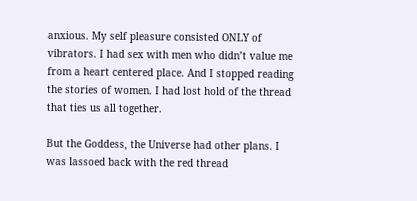anxious. My self pleasure consisted ONLY of vibrators. I had sex with men who didn’t value me from a heart centered place. And I stopped reading the stories of women. I had lost hold of the thread that ties us all together.

But the Goddess, the Universe had other plans. I was lassoed back with the red thread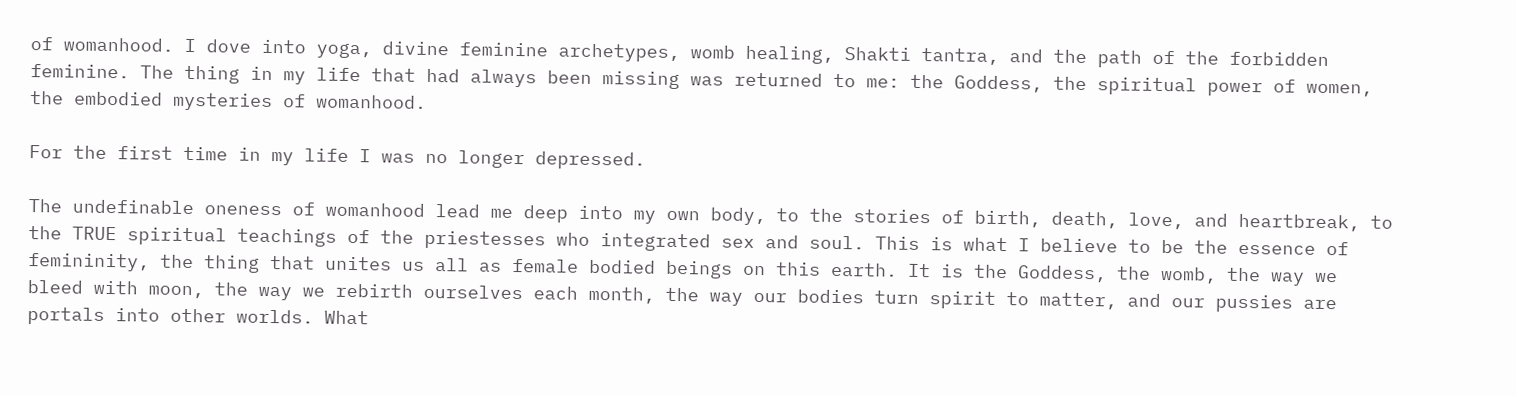of womanhood. I dove into yoga, divine feminine archetypes, womb healing, Shakti tantra, and the path of the forbidden feminine. The thing in my life that had always been missing was returned to me: the Goddess, the spiritual power of women, the embodied mysteries of womanhood.

For the first time in my life I was no longer depressed.

The undefinable oneness of womanhood lead me deep into my own body, to the stories of birth, death, love, and heartbreak, to the TRUE spiritual teachings of the priestesses who integrated sex and soul. This is what I believe to be the essence of femininity, the thing that unites us all as female bodied beings on this earth. It is the Goddess, the womb, the way we bleed with moon, the way we rebirth ourselves each month, the way our bodies turn spirit to matter, and our pussies are portals into other worlds. What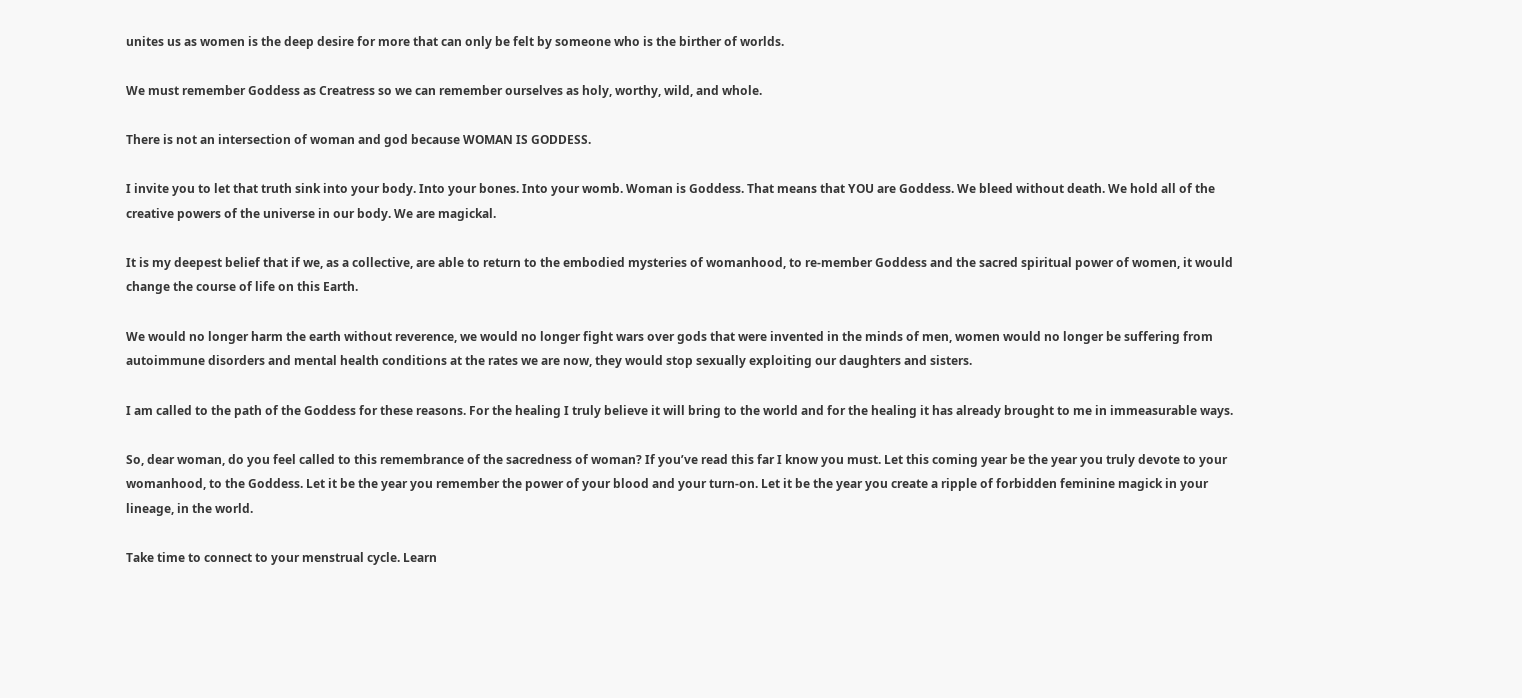unites us as women is the deep desire for more that can only be felt by someone who is the birther of worlds.

We must remember Goddess as Creatress so we can remember ourselves as holy, worthy, wild, and whole.

There is not an intersection of woman and god because WOMAN IS GODDESS.

I invite you to let that truth sink into your body. Into your bones. Into your womb. Woman is Goddess. That means that YOU are Goddess. We bleed without death. We hold all of the creative powers of the universe in our body. We are magickal.

It is my deepest belief that if we, as a collective, are able to return to the embodied mysteries of womanhood, to re-member Goddess and the sacred spiritual power of women, it would change the course of life on this Earth.

We would no longer harm the earth without reverence, we would no longer fight wars over gods that were invented in the minds of men, women would no longer be suffering from autoimmune disorders and mental health conditions at the rates we are now, they would stop sexually exploiting our daughters and sisters.

I am called to the path of the Goddess for these reasons. For the healing I truly believe it will bring to the world and for the healing it has already brought to me in immeasurable ways.

So, dear woman, do you feel called to this remembrance of the sacredness of woman? If you’ve read this far I know you must. Let this coming year be the year you truly devote to your womanhood, to the Goddess. Let it be the year you remember the power of your blood and your turn-on. Let it be the year you create a ripple of forbidden feminine magick in your lineage, in the world.

Take time to connect to your menstrual cycle. Learn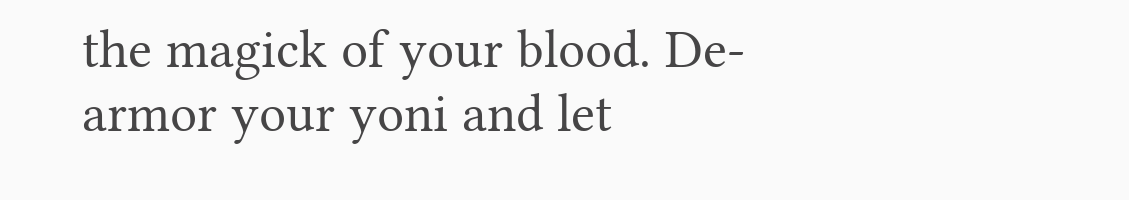the magick of your blood. De-armor your yoni and let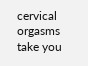cervical orgasms take you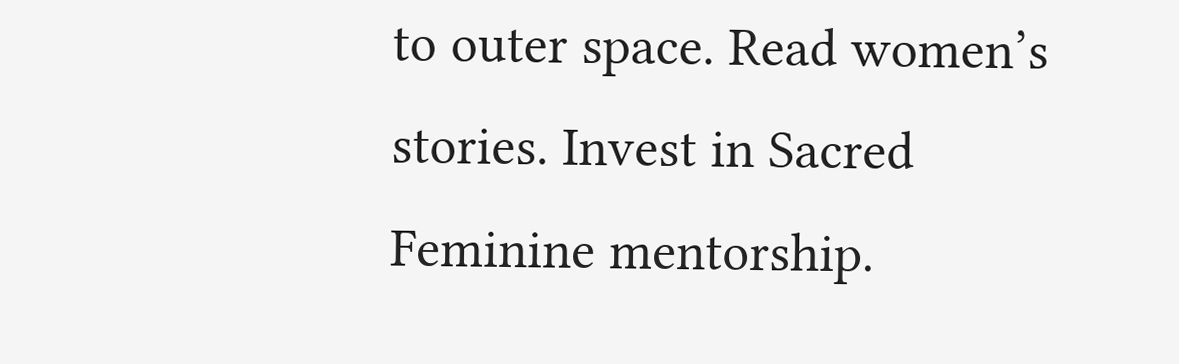to outer space. Read women’s stories. Invest in Sacred Feminine mentorship.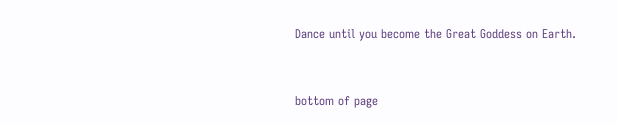Dance until you become the Great Goddess on Earth.


bottom of page